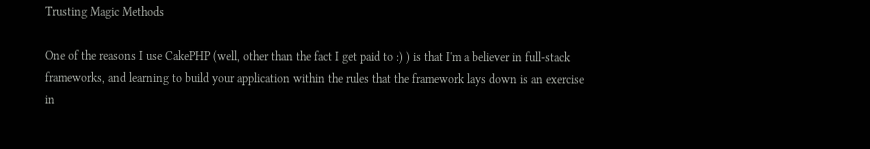Trusting Magic Methods

One of the reasons I use CakePHP (well, other than the fact I get paid to :) ) is that I'm a believer in full-stack frameworks, and learning to build your application within the rules that the framework lays down is an exercise in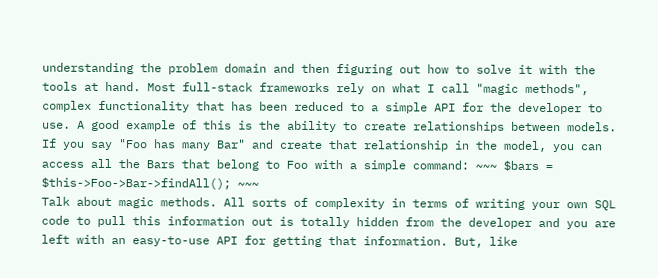understanding the problem domain and then figuring out how to solve it with the tools at hand. Most full-stack frameworks rely on what I call "magic methods", complex functionality that has been reduced to a simple API for the developer to use. A good example of this is the ability to create relationships between models. If you say "Foo has many Bar" and create that relationship in the model, you can access all the Bars that belong to Foo with a simple command: ~~~ $bars = $this->Foo->Bar->findAll(); ~~~
Talk about magic methods. All sorts of complexity in terms of writing your own SQL code to pull this information out is totally hidden from the developer and you are left with an easy-to-use API for getting that information. But, like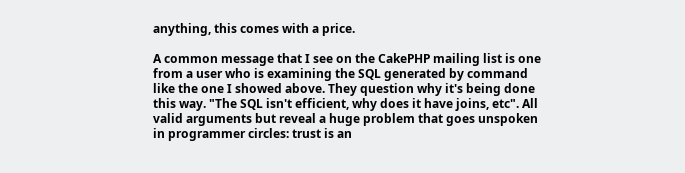anything, this comes with a price.

A common message that I see on the CakePHP mailing list is one from a user who is examining the SQL generated by command like the one I showed above. They question why it's being done this way. "The SQL isn't efficient, why does it have joins, etc". All valid arguments but reveal a huge problem that goes unspoken in programmer circles: trust is an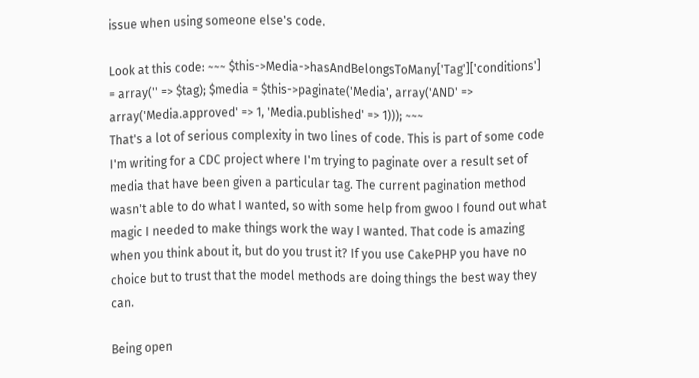issue when using someone else's code.

Look at this code: ~~~ $this->Media->hasAndBelongsToMany['Tag']['conditions'] = array('' => $tag); $media = $this->paginate('Media', array('AND' => array('Media.approved' => 1, 'Media.published' => 1))); ~~~
That's a lot of serious complexity in two lines of code. This is part of some code I'm writing for a CDC project where I'm trying to paginate over a result set of media that have been given a particular tag. The current pagination method wasn't able to do what I wanted, so with some help from gwoo I found out what magic I needed to make things work the way I wanted. That code is amazing when you think about it, but do you trust it? If you use CakePHP you have no choice but to trust that the model methods are doing things the best way they can.

Being open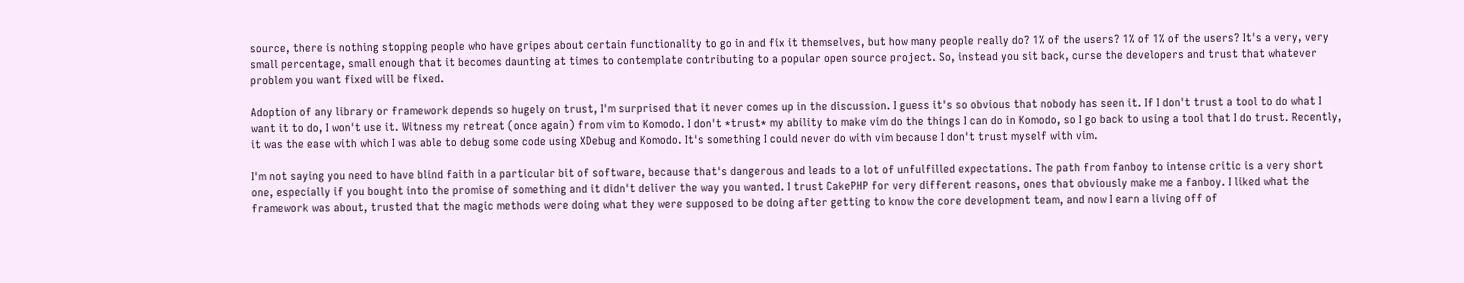source, there is nothing stopping people who have gripes about certain functionality to go in and fix it themselves, but how many people really do? 1% of the users? 1% of 1% of the users? It's a very, very small percentage, small enough that it becomes daunting at times to contemplate contributing to a popular open source project. So, instead you sit back, curse the developers and trust that whatever problem you want fixed will be fixed.

Adoption of any library or framework depends so hugely on trust, I'm surprised that it never comes up in the discussion. I guess it's so obvious that nobody has seen it. If I don't trust a tool to do what I want it to do, I won't use it. Witness my retreat (once again) from vim to Komodo. I don't *trust* my ability to make vim do the things I can do in Komodo, so I go back to using a tool that I do trust. Recently, it was the ease with which I was able to debug some code using XDebug and Komodo. It's something I could never do with vim because I don't trust myself with vim.

I'm not saying you need to have blind faith in a particular bit of software, because that's dangerous and leads to a lot of unfulfilled expectations. The path from fanboy to intense critic is a very short one, especially if you bought into the promise of something and it didn't deliver the way you wanted. I trust CakePHP for very different reasons, ones that obviously make me a fanboy. I liked what the framework was about, trusted that the magic methods were doing what they were supposed to be doing after getting to know the core development team, and now I earn a living off of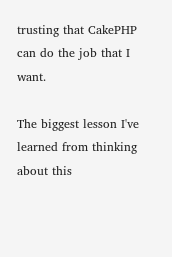trusting that CakePHP can do the job that I want.

The biggest lesson I've learned from thinking about this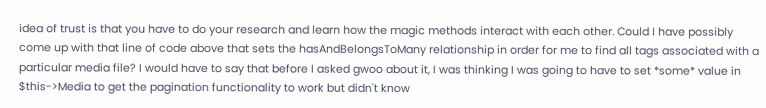idea of trust is that you have to do your research and learn how the magic methods interact with each other. Could I have possibly come up with that line of code above that sets the hasAndBelongsToMany relationship in order for me to find all tags associated with a particular media file? I would have to say that before I asked gwoo about it, I was thinking I was going to have to set *some* value in $this->Media to get the pagination functionality to work but didn't know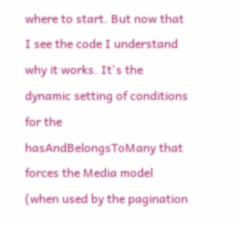where to start. But now that I see the code I understand why it works. It's the dynamic setting of conditions for the hasAndBelongsToMany that forces the Media model (when used by the pagination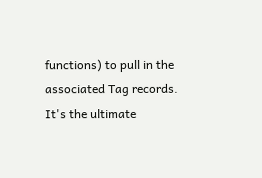functions) to pull in the associated Tag records. It's the ultimate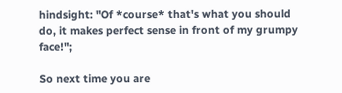hindsight: "Of *course* that's what you should do, it makes perfect sense in front of my grumpy face!";

So next time you are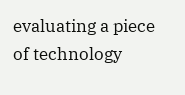evaluating a piece of technology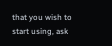that you wish to start using, ask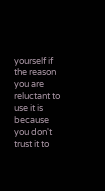yourself if the reason you are reluctant to use it is because you don't trust it to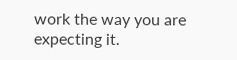work the way you are expecting it.